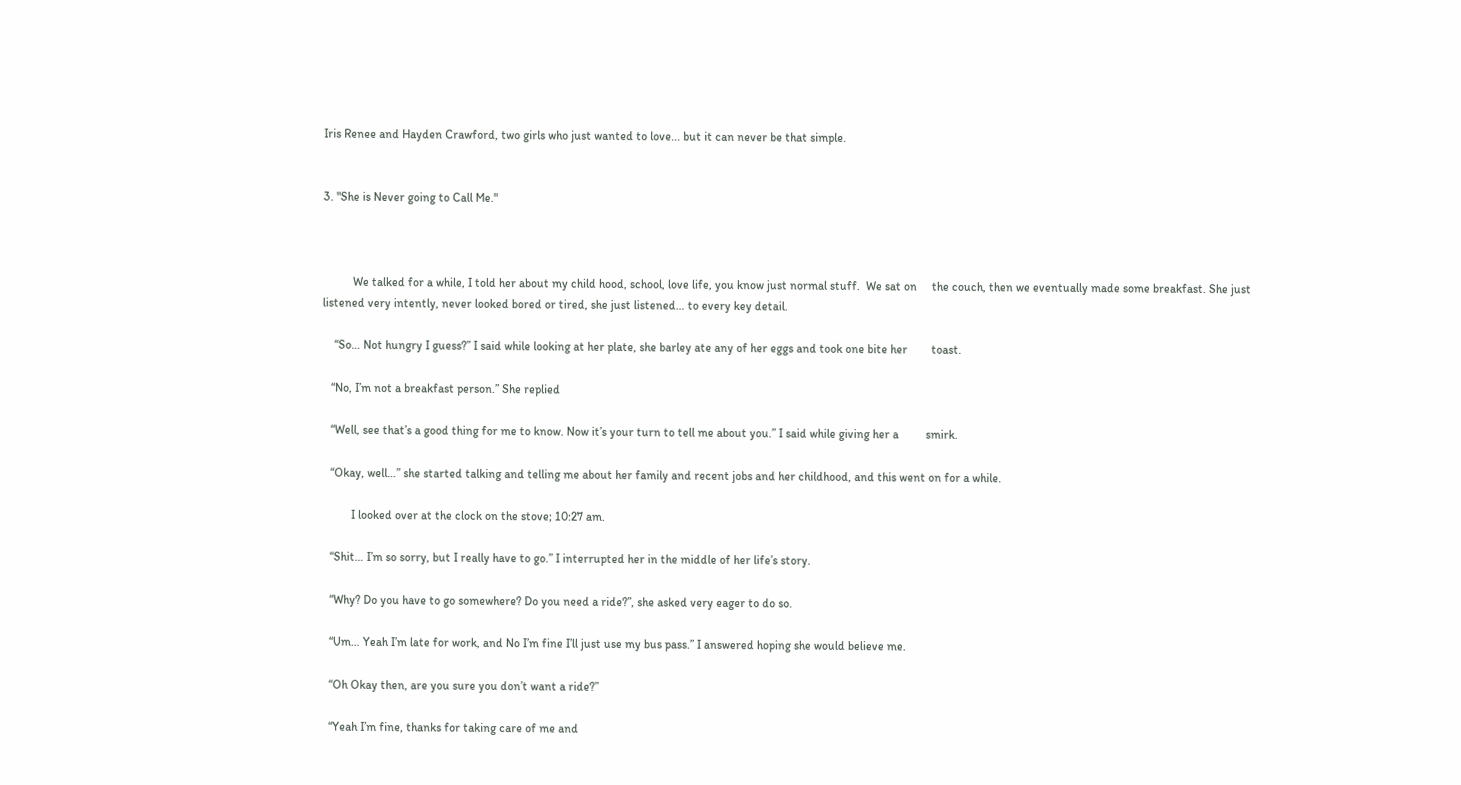Iris Renee and Hayden Crawford, two girls who just wanted to love... but it can never be that simple.


3. "She is Never going to Call Me."



          We talked for a while, I told her about my child hood, school, love life, you know just normal stuff.  We sat on     the couch, then we eventually made some breakfast. She just listened very intently, never looked bored or tired, she just listened… to every key detail.

    “So… Not hungry I guess?” I said while looking at her plate, she barley ate any of her eggs and took one bite her        toast.

   “No, I’m not a breakfast person.” She replied

   “Well, see that’s a good thing for me to know. Now it’s your turn to tell me about you.” I said while giving her a         smirk.

   “Okay, well…” she started talking and telling me about her family and recent jobs and her childhood, and this went on for a while.

          I looked over at the clock on the stove; 10:27 am.

   “Shit… I’m so sorry, but I really have to go.” I interrupted her in the middle of her life’s story.

   “Why? Do you have to go somewhere? Do you need a ride?”, she asked very eager to do so.

   “Um… Yeah I’m late for work, and No I’m fine I’ll just use my bus pass.” I answered hoping she would believe me.

   “Oh Okay then, are you sure you don’t want a ride?”

   “Yeah I’m fine, thanks for taking care of me and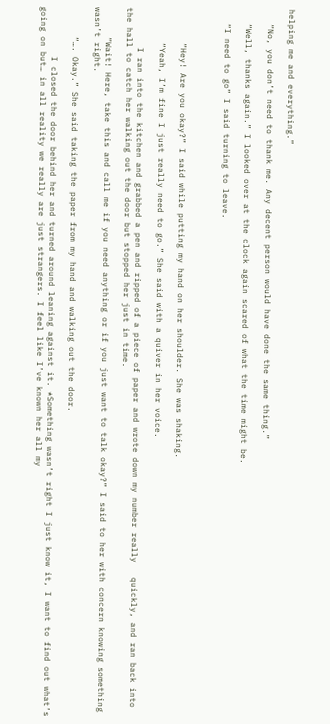helping me and everything.”

   “No, you don’t need to thank me. Any decent person would have done the same thing.”

   “Well, thanks again.” I looked over at the clock again scared of what the time might be.

   “I need to go” I said turning to leave.



       “Hey! Are you okay?” I said while putting my hand on her shoulder. She was shaking.

       “Yeah, I’m fine I just really need to go.” She said with a quiver in her voice.

        I ran into the kitchen and grabbed a pen and ripped of a piece of paper and wrote down my number really   quickly, and ran back into the hall to catch her walking out the door but stopped her just in time.

      “Wait! Here, take this and call me if you need anything or if you just want to talk okay?” I said to her with concern knowing something wasn’t right.

      “…. Okay.” She said taking the paper from my hand and walking out the door.

          I closed the door behind her and turned around leaning against it. *Something wasn’t right I just know it, I want to find out what’s going on but… in all reality we really are just strangers. I feel like I’ve known her all my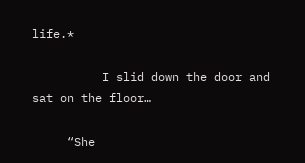life.*

          I slid down the door and sat on the floor…

     “She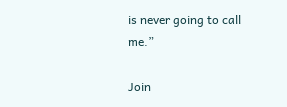is never going to call me.”

Join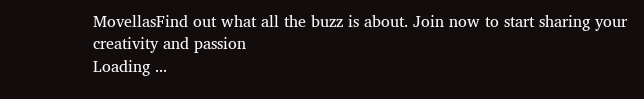MovellasFind out what all the buzz is about. Join now to start sharing your creativity and passion
Loading ...